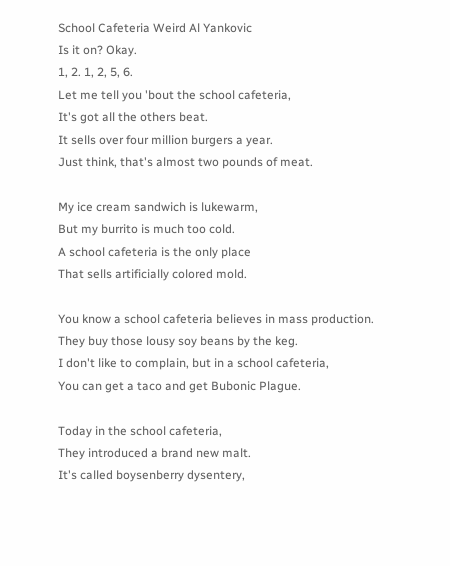School Cafeteria Weird Al Yankovic
Is it on? Okay.
1, 2. 1, 2, 5, 6.
Let me tell you 'bout the school cafeteria,
It's got all the others beat.
It sells over four million burgers a year.
Just think, that's almost two pounds of meat.

My ice cream sandwich is lukewarm,
But my burrito is much too cold.
A school cafeteria is the only place
That sells artificially colored mold.

You know a school cafeteria believes in mass production.
They buy those lousy soy beans by the keg.
I don't like to complain, but in a school cafeteria,
You can get a taco and get Bubonic Plague.

Today in the school cafeteria,
They introduced a brand new malt.
It's called boysenberry dysentery,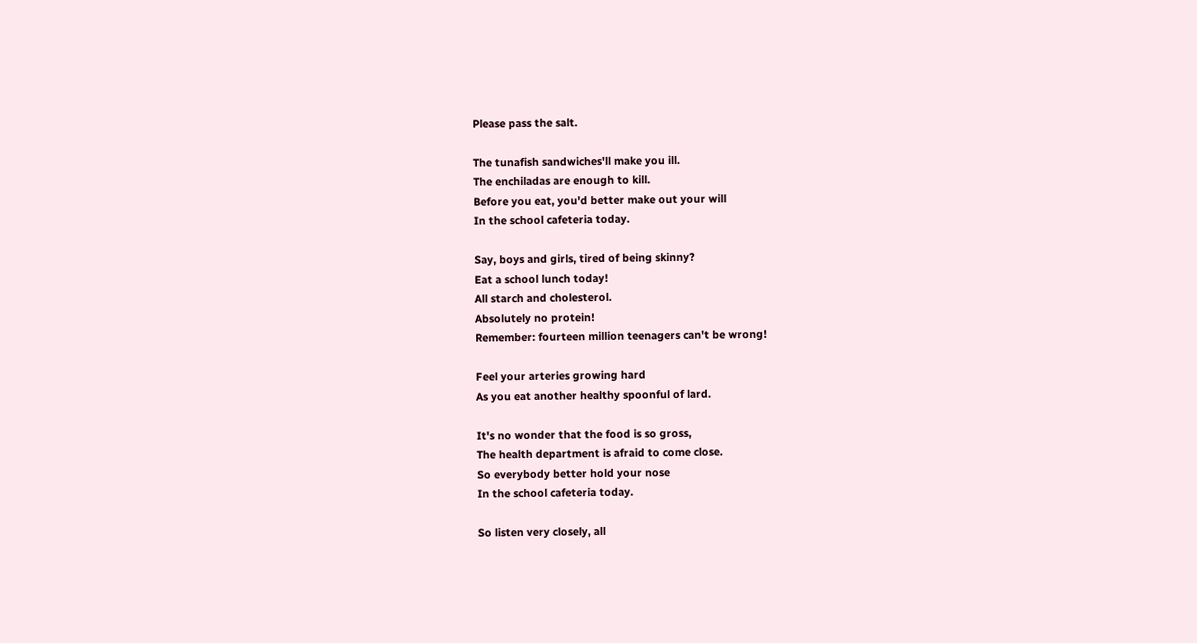Please pass the salt.

The tunafish sandwiches'll make you ill.
The enchiladas are enough to kill.
Before you eat, you'd better make out your will
In the school cafeteria today.

Say, boys and girls, tired of being skinny?
Eat a school lunch today!
All starch and cholesterol.
Absolutely no protein!
Remember: fourteen million teenagers can't be wrong!

Feel your arteries growing hard
As you eat another healthy spoonful of lard.

It's no wonder that the food is so gross,
The health department is afraid to come close.
So everybody better hold your nose
In the school cafeteria today.

So listen very closely, all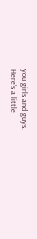you girls and guys.
Here's a little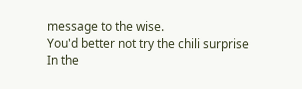message to the wise.
You'd better not try the chili surprise
In the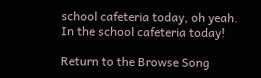school cafeteria today, oh yeah.
In the school cafeteria today!

Return to the Browse Song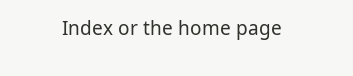Index or the home page